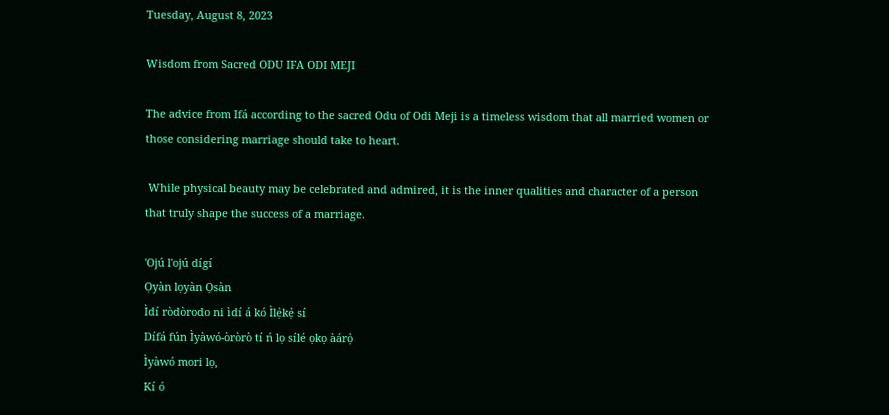Tuesday, August 8, 2023

Wisdom from Sacred ODU IFA ODI MEJI

The advice from Ifá according to the sacred Odu of Odi Meji is a timeless wisdom that all married women or those considering marriage should take to heart.

 While physical beauty may be celebrated and admired, it is the inner qualities and character of a person that truly shape the success of a marriage.

'Ojú l'ojú dígí
Ọyàn lọyàn Ọsàn
Ìdí ròdòrodo ni ìdí á kó Ìlẹ̀kẹ̀ sí
Dífá fún Ìyàwó-òròrò tí ń lọ sílé ọkọ àárọ̀
Ìyàwó mori lọ,
Kí ó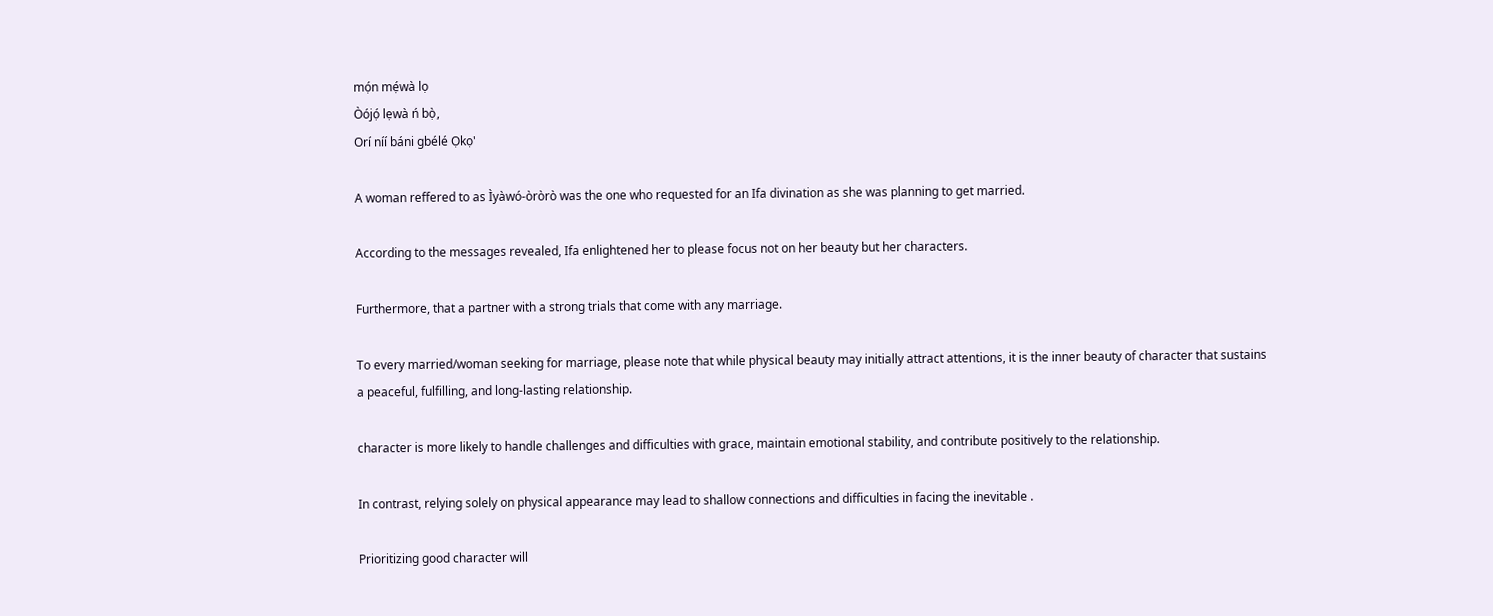mọ́n mẹ́wà lọ
Òójọ́ lẹwà ń bọ̀,
Orí níí báni gbélé Ọkọ'

A woman reffered to as Ìyàwó-òròrò was the one who requested for an Ifa divination as she was planning to get married.

According to the messages revealed, Ifa enlightened her to please focus not on her beauty but her characters.

Furthermore, that a partner with a strong trials that come with any marriage.

To every married/woman seeking for marriage, please note that while physical beauty may initially attract attentions, it is the inner beauty of character that sustains a peaceful, fulfilling, and long-lasting relationship.

character is more likely to handle challenges and difficulties with grace, maintain emotional stability, and contribute positively to the relationship.

In contrast, relying solely on physical appearance may lead to shallow connections and difficulties in facing the inevitable .

Prioritizing good character will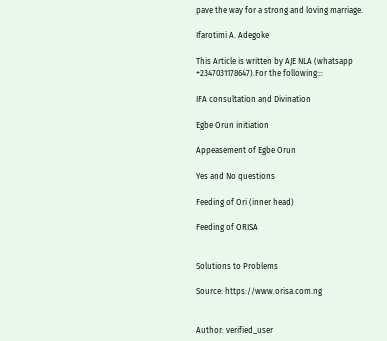pave the way for a strong and loving marriage.

Ifarotimi A. Adegoke

This Article is written by AJE NLA (whatsapp +2347031178647).For the following:::

IFA consultation and Divination

Egbe Orun initiation

Appeasement of Egbe Orun

Yes and No questions

Feeding of Ori (inner head)

Feeding of ORISA


Solutions to Problems

Source: https://www.orisa.com.ng


Author: verified_user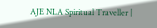AJE NLA Spiritual Traveller |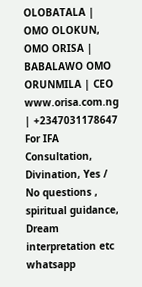OLOBATALA | OMO OLOKUN, OMO ORISA | BABALAWO OMO ORUNMILA | CEO www.orisa.com.ng | +2347031178647 For IFA Consultation, Divination, Yes / No questions , spiritual guidance, Dream interpretation etc whatsapp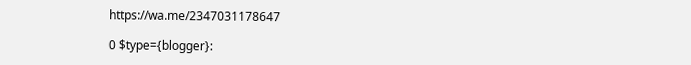https://wa.me/2347031178647

0 $type={blogger}: